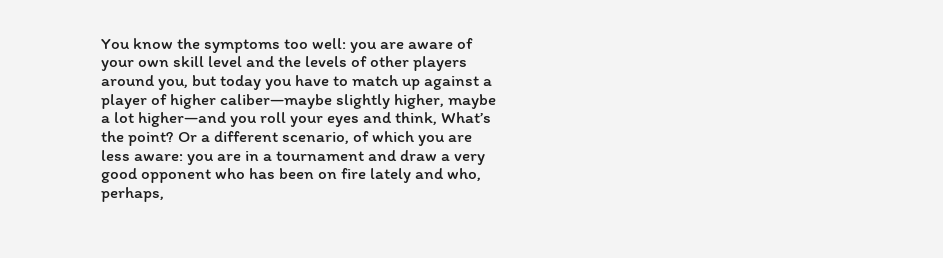You know the symptoms too well: you are aware of your own skill level and the levels of other players around you, but today you have to match up against a player of higher caliber—maybe slightly higher, maybe a lot higher—and you roll your eyes and think, What’s the point? Or a different scenario, of which you are less aware: you are in a tournament and draw a very good opponent who has been on fire lately and who, perhaps,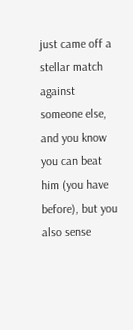just came off a stellar match against someone else, and you know you can beat him (you have before), but you also sense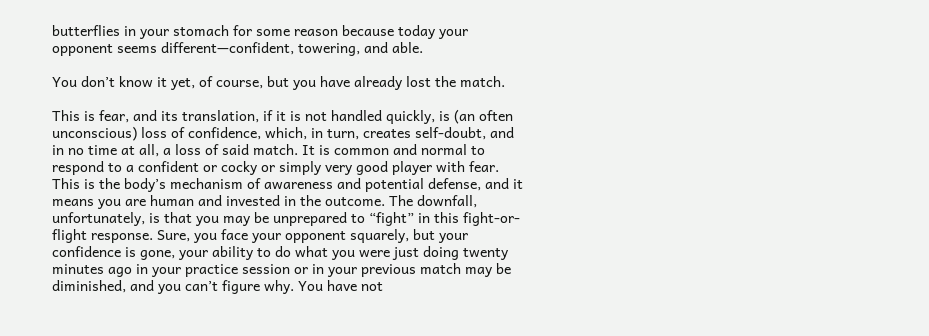butterflies in your stomach for some reason because today your opponent seems different—confident, towering, and able.

You don’t know it yet, of course, but you have already lost the match.

This is fear, and its translation, if it is not handled quickly, is (an often unconscious) loss of confidence, which, in turn, creates self-doubt, and in no time at all, a loss of said match. It is common and normal to respond to a confident or cocky or simply very good player with fear. This is the body’s mechanism of awareness and potential defense, and it means you are human and invested in the outcome. The downfall, unfortunately, is that you may be unprepared to “fight” in this fight-or-flight response. Sure, you face your opponent squarely, but your confidence is gone, your ability to do what you were just doing twenty minutes ago in your practice session or in your previous match may be diminished, and you can’t figure why. You have not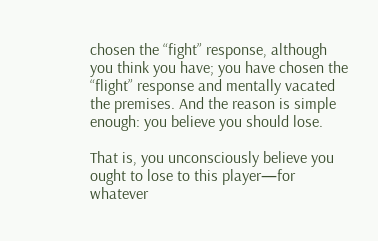chosen the “fight” response, although you think you have; you have chosen the “flight” response and mentally vacated the premises. And the reason is simple enough: you believe you should lose.

That is, you unconsciously believe you ought to lose to this player—for whatever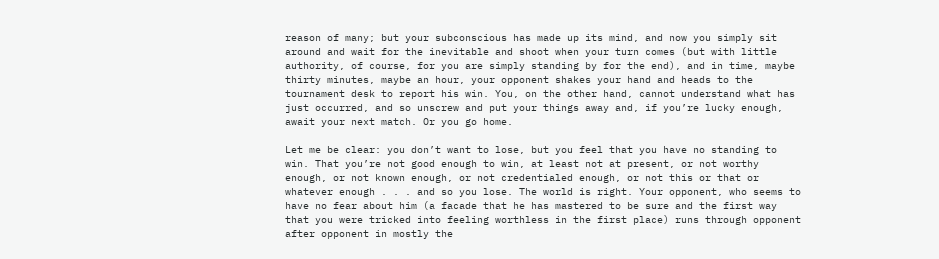reason of many; but your subconscious has made up its mind, and now you simply sit around and wait for the inevitable and shoot when your turn comes (but with little authority, of course, for you are simply standing by for the end), and in time, maybe thirty minutes, maybe an hour, your opponent shakes your hand and heads to the tournament desk to report his win. You, on the other hand, cannot understand what has just occurred, and so unscrew and put your things away and, if you’re lucky enough, await your next match. Or you go home.

Let me be clear: you don’t want to lose, but you feel that you have no standing to win. That you’re not good enough to win, at least not at present, or not worthy enough, or not known enough, or not credentialed enough, or not this or that or whatever enough . . . and so you lose. The world is right. Your opponent, who seems to have no fear about him (a facade that he has mastered to be sure and the first way that you were tricked into feeling worthless in the first place) runs through opponent after opponent in mostly the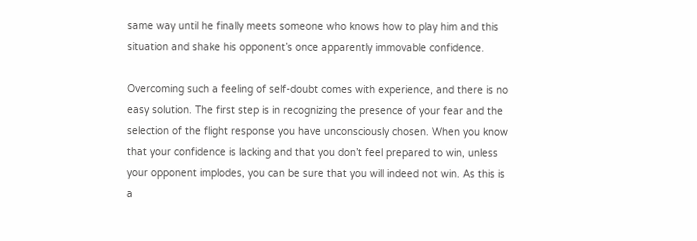same way until he finally meets someone who knows how to play him and this situation and shake his opponent’s once apparently immovable confidence.

Overcoming such a feeling of self-doubt comes with experience, and there is no easy solution. The first step is in recognizing the presence of your fear and the selection of the flight response you have unconsciously chosen. When you know that your confidence is lacking and that you don’t feel prepared to win, unless your opponent implodes, you can be sure that you will indeed not win. As this is a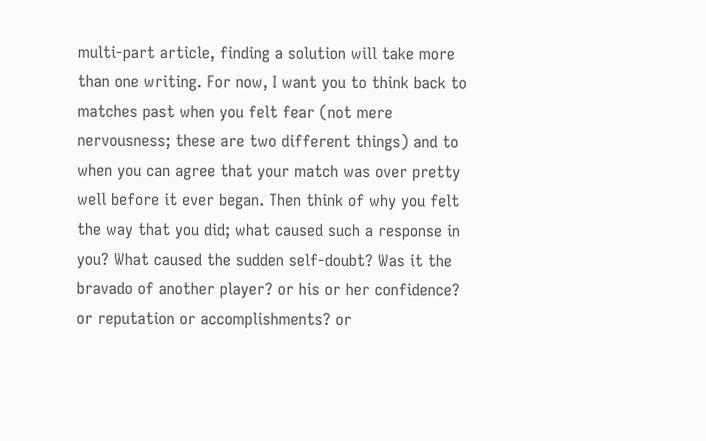multi-part article, finding a solution will take more than one writing. For now, I want you to think back to matches past when you felt fear (not mere nervousness; these are two different things) and to when you can agree that your match was over pretty well before it ever began. Then think of why you felt the way that you did; what caused such a response in you? What caused the sudden self-doubt? Was it the bravado of another player? or his or her confidence? or reputation or accomplishments? or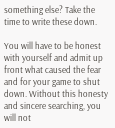something else? Take the time to write these down.

You will have to be honest with yourself and admit up front what caused the fear and for your game to shut down. Without this honesty and sincere searching, you will not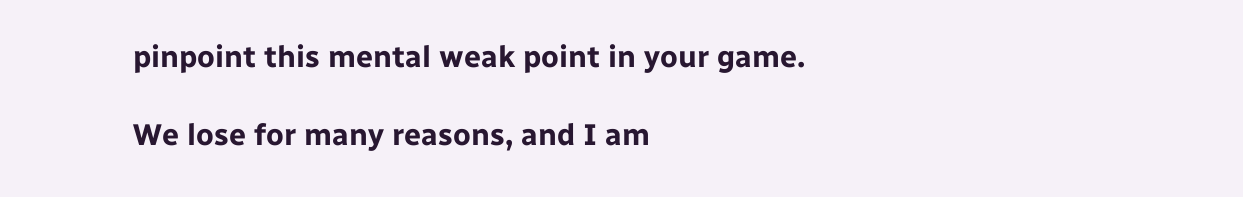pinpoint this mental weak point in your game.

We lose for many reasons, and I am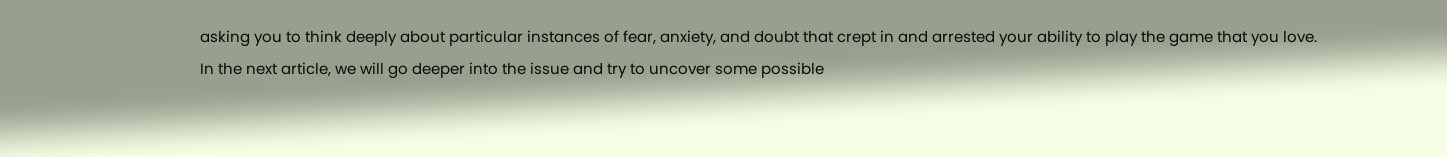asking you to think deeply about particular instances of fear, anxiety, and doubt that crept in and arrested your ability to play the game that you love.
In the next article, we will go deeper into the issue and try to uncover some possible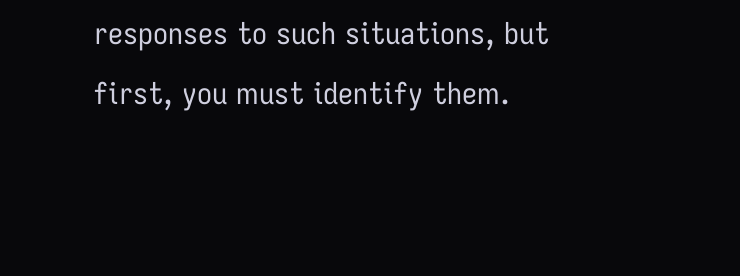responses to such situations, but first, you must identify them.